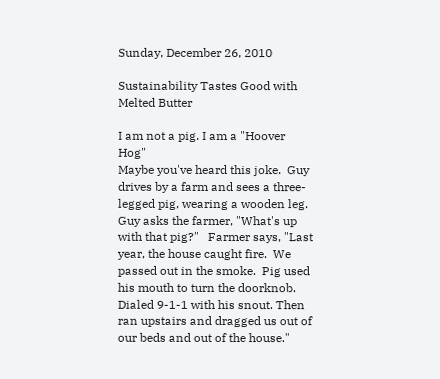Sunday, December 26, 2010

Sustainability Tastes Good with Melted Butter

I am not a pig. I am a "Hoover Hog"
Maybe you've heard this joke.  Guy drives by a farm and sees a three-legged pig, wearing a wooden leg. Guy asks the farmer, "What's up with that pig?"   Farmer says, "Last year, the house caught fire.  We passed out in the smoke.  Pig used his mouth to turn the doorknob. Dialed 9-1-1 with his snout. Then ran upstairs and dragged us out of our beds and out of the house."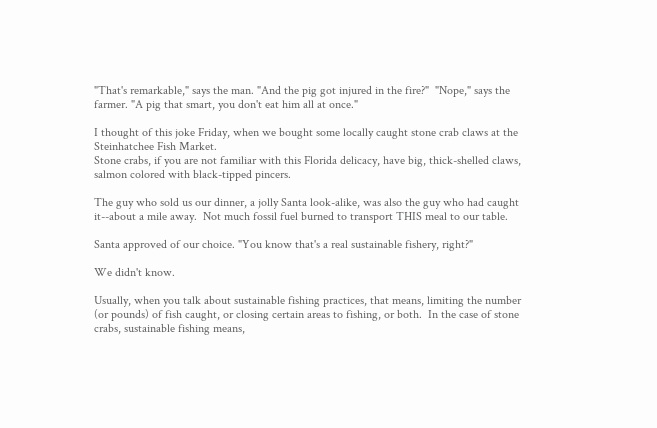"That's remarkable," says the man. "And the pig got injured in the fire?"  "Nope," says the farmer. "A pig that smart, you don't eat him all at once."

I thought of this joke Friday, when we bought some locally caught stone crab claws at the Steinhatchee Fish Market.
Stone crabs, if you are not familiar with this Florida delicacy, have big, thick-shelled claws, salmon colored with black-tipped pincers.

The guy who sold us our dinner, a jolly Santa look-alike, was also the guy who had caught it--about a mile away.  Not much fossil fuel burned to transport THIS meal to our table.

Santa approved of our choice. "You know that's a real sustainable fishery, right?"

We didn't know.

Usually, when you talk about sustainable fishing practices, that means, limiting the number (or pounds) of fish caught, or closing certain areas to fishing, or both.  In the case of stone crabs, sustainable fishing means,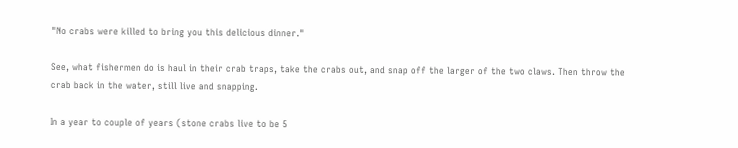"No crabs were killed to bring you this delicious dinner."

See, what fishermen do is haul in their crab traps, take the crabs out, and snap off the larger of the two claws. Then throw the crab back in the water, still live and snapping.

In a year to couple of years (stone crabs live to be 5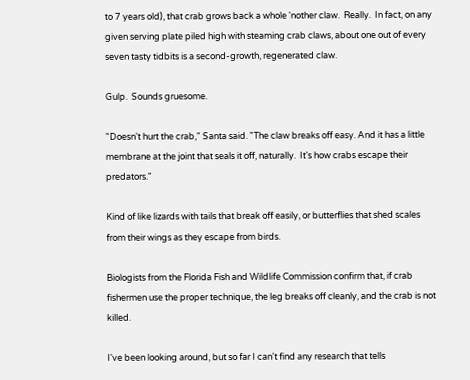to 7 years old), that crab grows back a whole 'nother claw.  Really.  In fact, on any given serving plate piled high with steaming crab claws, about one out of every seven tasty tidbits is a second-growth, regenerated claw.

Gulp.  Sounds gruesome.

"Doesn't hurt the crab," Santa said. "The claw breaks off easy. And it has a little membrane at the joint that seals it off, naturally.  It's how crabs escape their predators."

Kind of like lizards with tails that break off easily, or butterflies that shed scales from their wings as they escape from birds.

Biologists from the Florida Fish and Wildlife Commission confirm that, if crab fishermen use the proper technique, the leg breaks off cleanly, and the crab is not killed.

I've been looking around, but so far I can't find any research that tells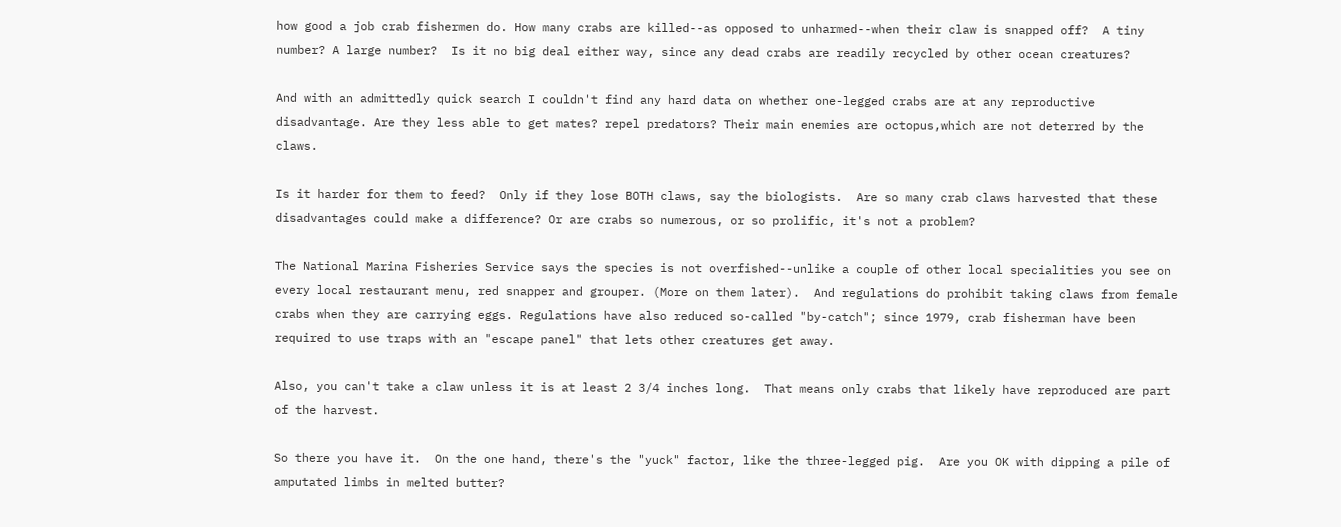how good a job crab fishermen do. How many crabs are killed--as opposed to unharmed--when their claw is snapped off?  A tiny number? A large number?  Is it no big deal either way, since any dead crabs are readily recycled by other ocean creatures?

And with an admittedly quick search I couldn't find any hard data on whether one-legged crabs are at any reproductive disadvantage. Are they less able to get mates? repel predators? Their main enemies are octopus,which are not deterred by the claws.

Is it harder for them to feed?  Only if they lose BOTH claws, say the biologists.  Are so many crab claws harvested that these disadvantages could make a difference? Or are crabs so numerous, or so prolific, it's not a problem?

The National Marina Fisheries Service says the species is not overfished--unlike a couple of other local specialities you see on every local restaurant menu, red snapper and grouper. (More on them later).  And regulations do prohibit taking claws from female crabs when they are carrying eggs. Regulations have also reduced so-called "by-catch"; since 1979, crab fisherman have been required to use traps with an "escape panel" that lets other creatures get away.

Also, you can't take a claw unless it is at least 2 3/4 inches long.  That means only crabs that likely have reproduced are part of the harvest.

So there you have it.  On the one hand, there's the "yuck" factor, like the three-legged pig.  Are you OK with dipping a pile of amputated limbs in melted butter?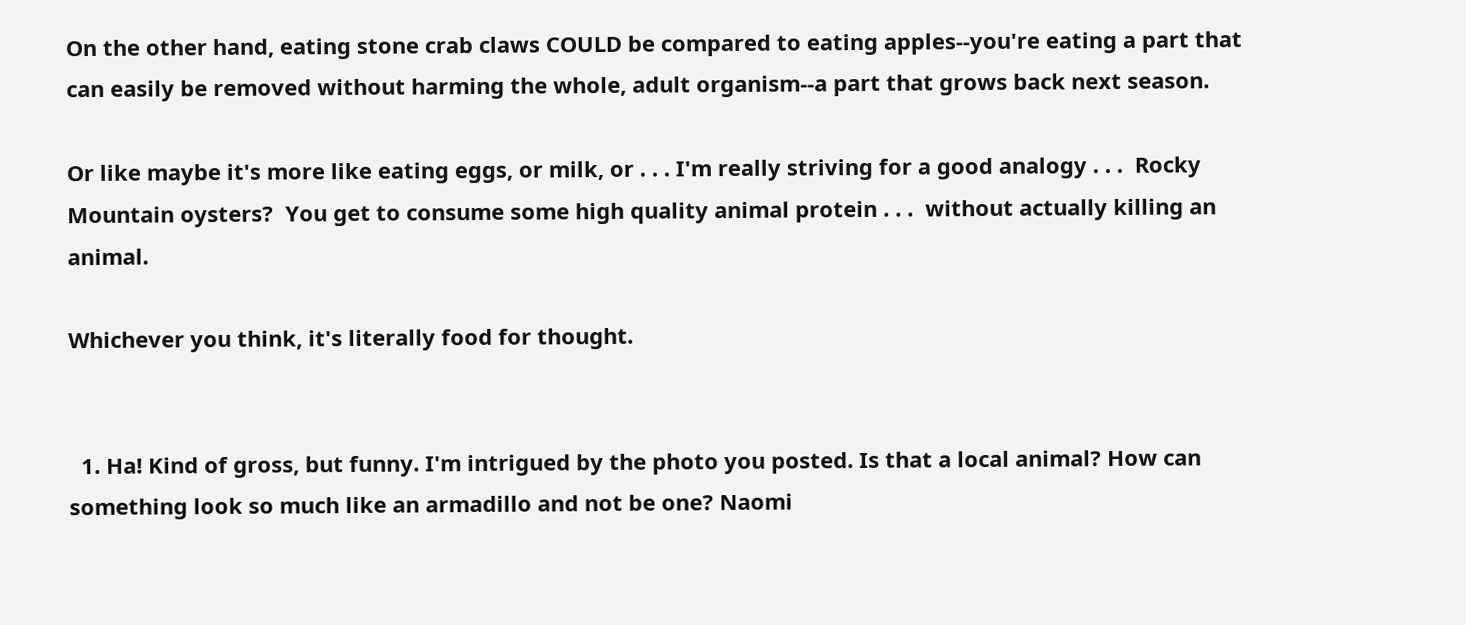On the other hand, eating stone crab claws COULD be compared to eating apples--you're eating a part that can easily be removed without harming the whole, adult organism--a part that grows back next season.

Or like maybe it's more like eating eggs, or milk, or . . . I'm really striving for a good analogy . . .  Rocky Mountain oysters?  You get to consume some high quality animal protein . . .  without actually killing an animal.

Whichever you think, it's literally food for thought.


  1. Ha! Kind of gross, but funny. I'm intrigued by the photo you posted. Is that a local animal? How can something look so much like an armadillo and not be one? Naomi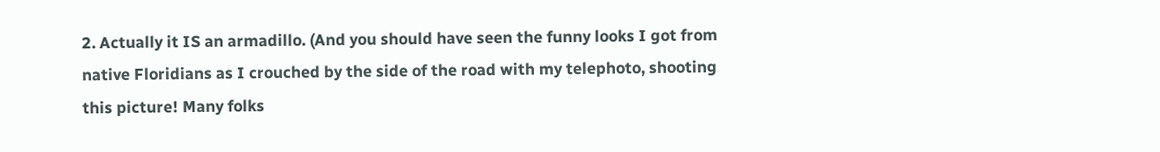2. Actually it IS an armadillo. (And you should have seen the funny looks I got from native Floridians as I crouched by the side of the road with my telephoto, shooting this picture! Many folks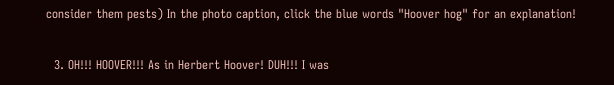consider them pests) In the photo caption, click the blue words "Hoover hog" for an explanation!

  3. OH!!! HOOVER!!! As in Herbert Hoover! DUH!!! I was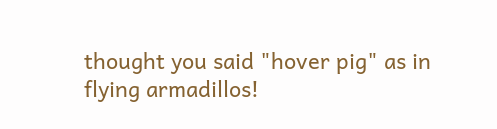thought you said "hover pig" as in flying armadillos!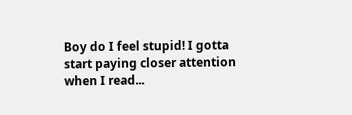Boy do I feel stupid! I gotta start paying closer attention when I read...